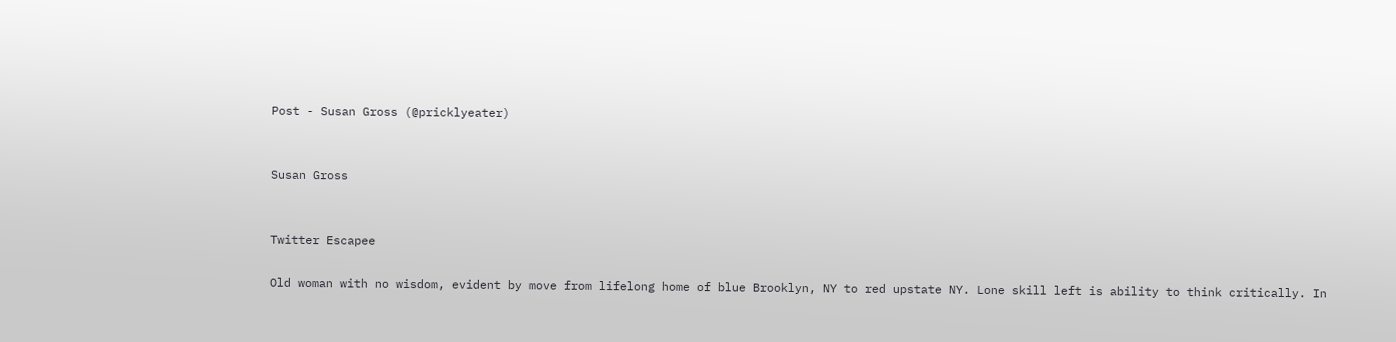Post - Susan Gross (@pricklyeater)


Susan Gross


Twitter Escapee

Old woman with no wisdom, evident by move from lifelong home of blue Brooklyn, NY to red upstate NY. Lone skill left is ability to think critically. In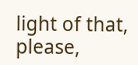light of that, please,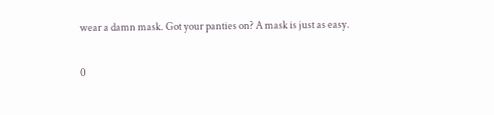wear a damn mask. Got your panties on? A mask is just as easy.

0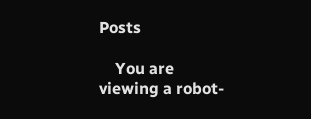Posts

    You are viewing a robot-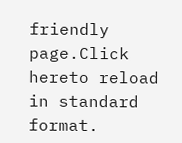friendly page.Click hereto reload in standard format.